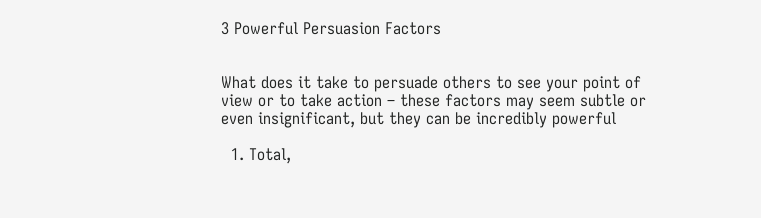3 Powerful Persuasion Factors


What does it take to persuade others to see your point of view or to take action – these factors may seem subtle or even insignificant, but they can be incredibly powerful

  1. Total,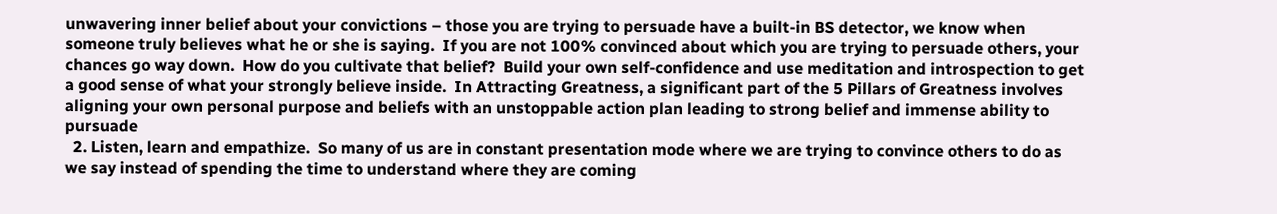unwavering inner belief about your convictions – those you are trying to persuade have a built-in BS detector, we know when someone truly believes what he or she is saying.  If you are not 100% convinced about which you are trying to persuade others, your chances go way down.  How do you cultivate that belief?  Build your own self-confidence and use meditation and introspection to get a good sense of what your strongly believe inside.  In Attracting Greatness, a significant part of the 5 Pillars of Greatness involves aligning your own personal purpose and beliefs with an unstoppable action plan leading to strong belief and immense ability to pursuade
  2. Listen, learn and empathize.  So many of us are in constant presentation mode where we are trying to convince others to do as we say instead of spending the time to understand where they are coming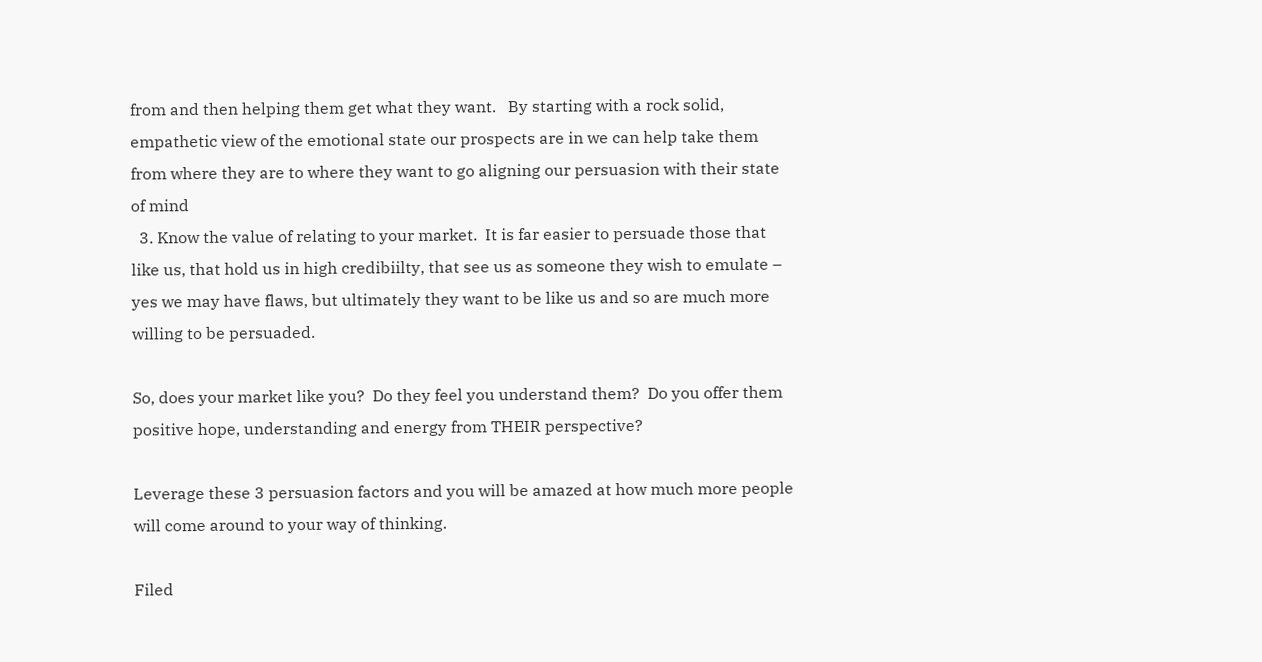from and then helping them get what they want.   By starting with a rock solid, empathetic view of the emotional state our prospects are in we can help take them from where they are to where they want to go aligning our persuasion with their state of mind
  3. Know the value of relating to your market.  It is far easier to persuade those that like us, that hold us in high credibiilty, that see us as someone they wish to emulate – yes we may have flaws, but ultimately they want to be like us and so are much more willing to be persuaded.

So, does your market like you?  Do they feel you understand them?  Do you offer them positive hope, understanding and energy from THEIR perspective?

Leverage these 3 persuasion factors and you will be amazed at how much more people will come around to your way of thinking.

Filed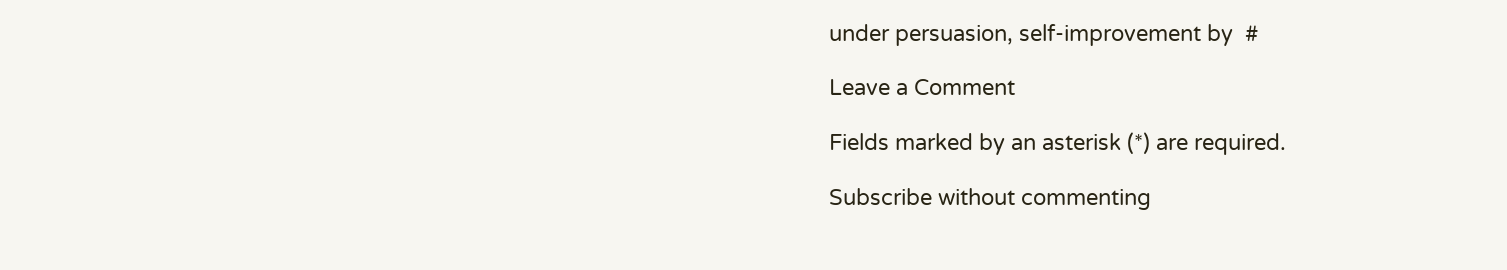under persuasion, self-improvement by  #

Leave a Comment

Fields marked by an asterisk (*) are required.

Subscribe without commenting